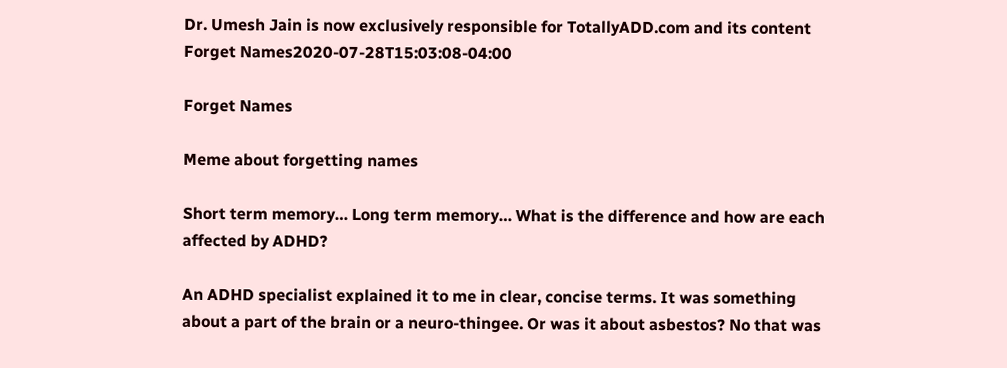Dr. Umesh Jain is now exclusively responsible for TotallyADD.com and its content
Forget Names2020-07-28T15:03:08-04:00

Forget Names

Meme about forgetting names

Short term memory… Long term memory… What is the difference and how are each affected by ADHD?

An ADHD specialist explained it to me in clear, concise terms. It was something about a part of the brain or a neuro-thingee. Or was it about asbestos? No that was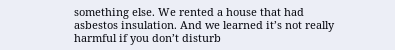something else. We rented a house that had asbestos insulation. And we learned it’s not really harmful if you don’t disturb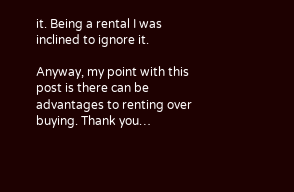it. Being a rental I was inclined to ignore it.

Anyway, my point with this post is there can be advantages to renting over buying. Thank you…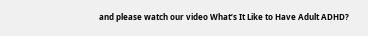and please watch our video What’s It Like to Have Adult ADHD?